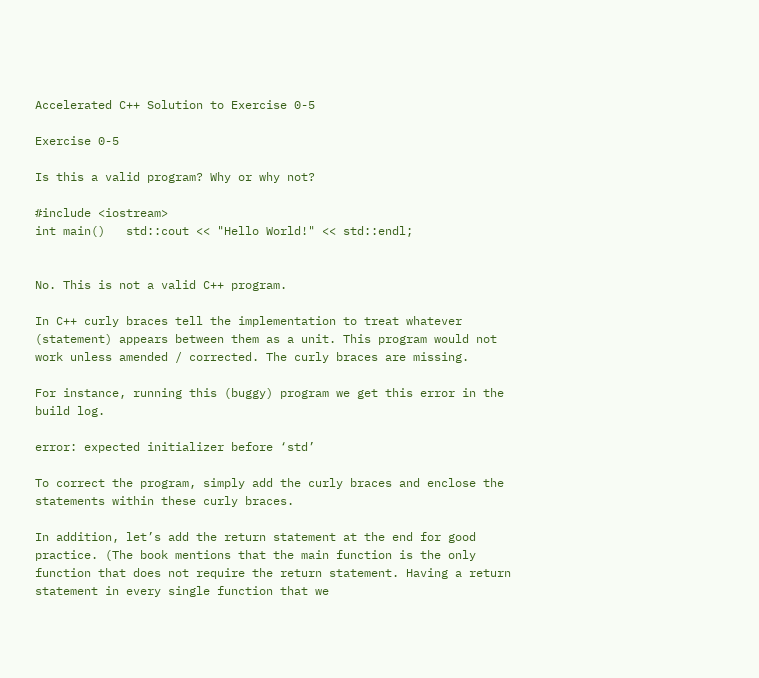Accelerated C++ Solution to Exercise 0-5

Exercise 0-5

Is this a valid program? Why or why not?

#include <iostream>
int main()   std::cout << "Hello World!" << std::endl;


No. This is not a valid C++ program.

In C++ curly braces tell the implementation to treat whatever (statement) appears between them as a unit. This program would not work unless amended / corrected. The curly braces are missing.

For instance, running this (buggy) program we get this error in the build log.

error: expected initializer before ‘std’

To correct the program, simply add the curly braces and enclose the statements within these curly braces.

In addition, let’s add the return statement at the end for good practice. (The book mentions that the main function is the only function that does not require the return statement. Having a return statement in every single function that we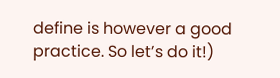define is however a good practice. So let’s do it!)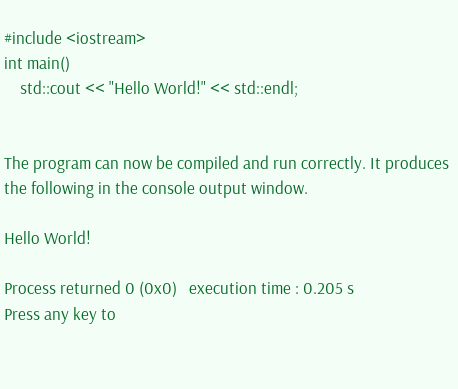#include <iostream>
int main()
    std::cout << "Hello World!" << std::endl;


The program can now be compiled and run correctly. It produces the following in the console output window.

Hello World!

Process returned 0 (0x0)   execution time : 0.205 s
Press any key to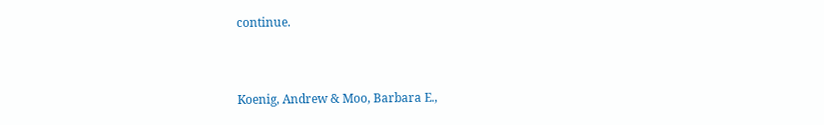continue.


Koenig, Andrew & Moo, Barbara E.,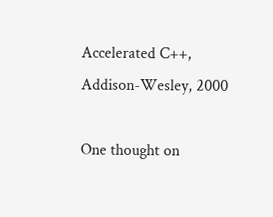Accelerated C++, Addison-Wesley, 2000

One thought on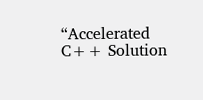“Accelerated C++ Solution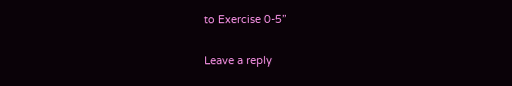to Exercise 0-5”

Leave a reply